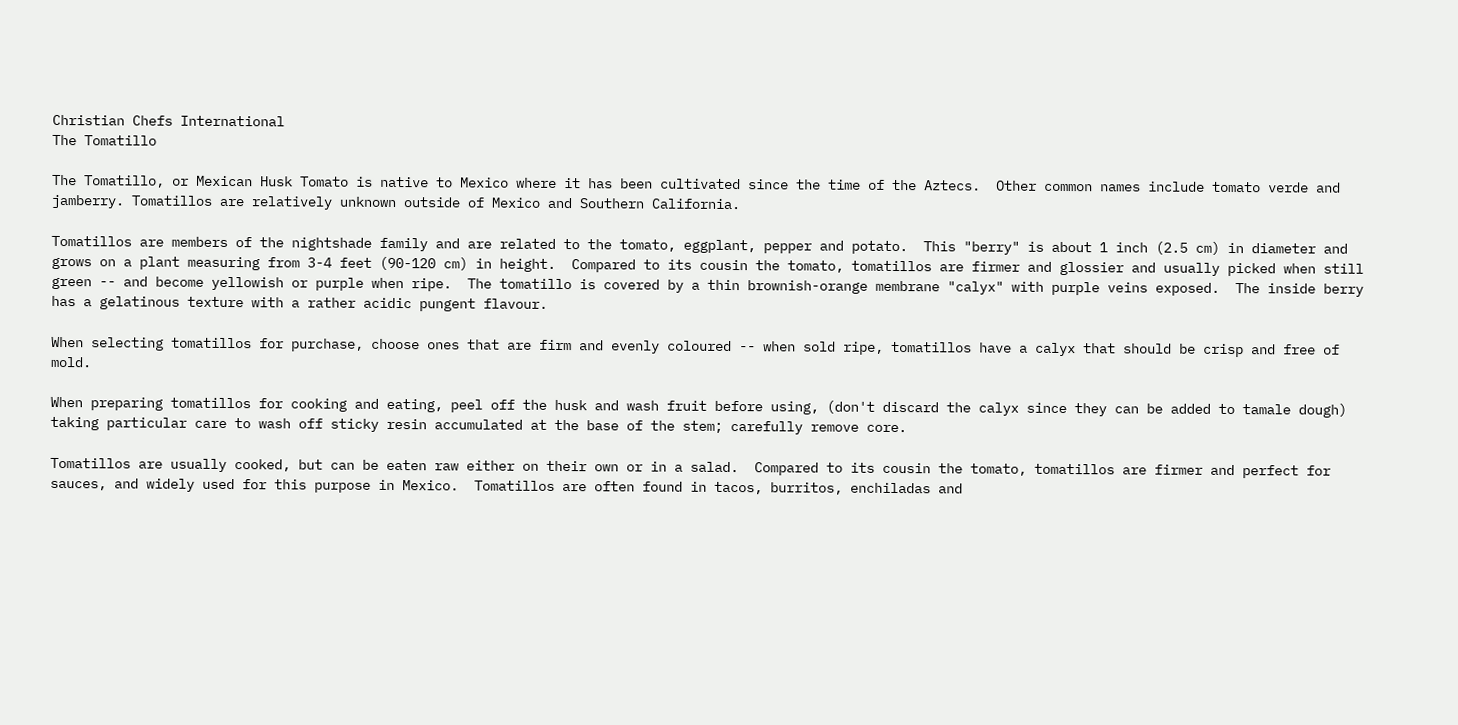Christian Chefs International
The Tomatillo

The Tomatillo, or Mexican Husk Tomato is native to Mexico where it has been cultivated since the time of the Aztecs.  Other common names include tomato verde and jamberry. Tomatillos are relatively unknown outside of Mexico and Southern California.

Tomatillos are members of the nightshade family and are related to the tomato, eggplant, pepper and potato.  This "berry" is about 1 inch (2.5 cm) in diameter and grows on a plant measuring from 3-4 feet (90-120 cm) in height.  Compared to its cousin the tomato, tomatillos are firmer and glossier and usually picked when still green -- and become yellowish or purple when ripe.  The tomatillo is covered by a thin brownish-orange membrane "calyx" with purple veins exposed.  The inside berry has a gelatinous texture with a rather acidic pungent flavour.

When selecting tomatillos for purchase, choose ones that are firm and evenly coloured -- when sold ripe, tomatillos have a calyx that should be crisp and free of mold.

When preparing tomatillos for cooking and eating, peel off the husk and wash fruit before using, (don't discard the calyx since they can be added to tamale dough) taking particular care to wash off sticky resin accumulated at the base of the stem; carefully remove core.

Tomatillos are usually cooked, but can be eaten raw either on their own or in a salad.  Compared to its cousin the tomato, tomatillos are firmer and perfect for sauces, and widely used for this purpose in Mexico.  Tomatillos are often found in tacos, burritos, enchiladas and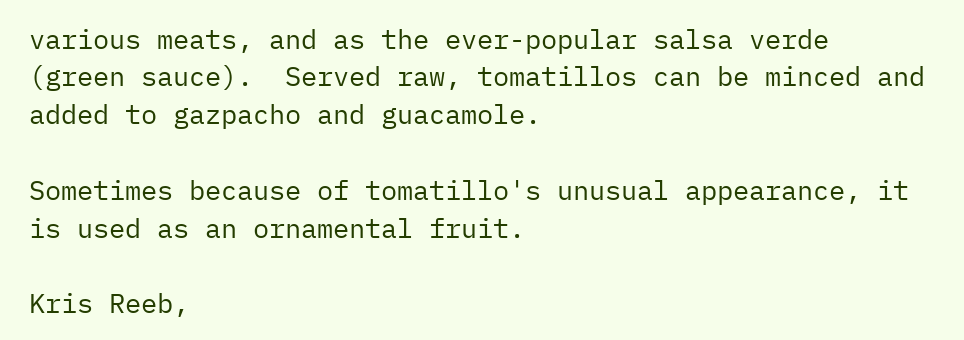various meats, and as the ever-popular salsa verde (green sauce).  Served raw, tomatillos can be minced and added to gazpacho and guacamole.

Sometimes because of tomatillo's unusual appearance, it is used as an ornamental fruit.

Kris Reeb,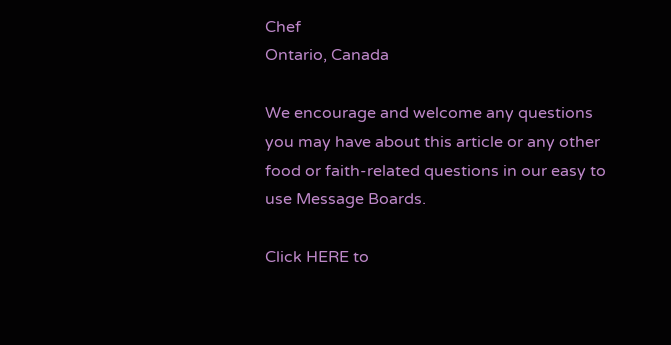Chef
Ontario, Canada

We encourage and welcome any questions you may have about this article or any other food or faith-related questions in our easy to use Message Boards.

Click HERE to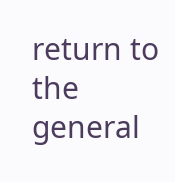return to the general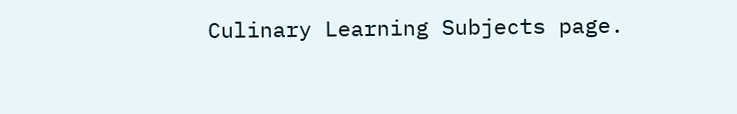Culinary Learning Subjects page.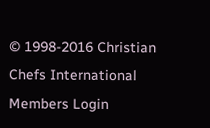© 1998-2016 Christian Chefs International
Members Login